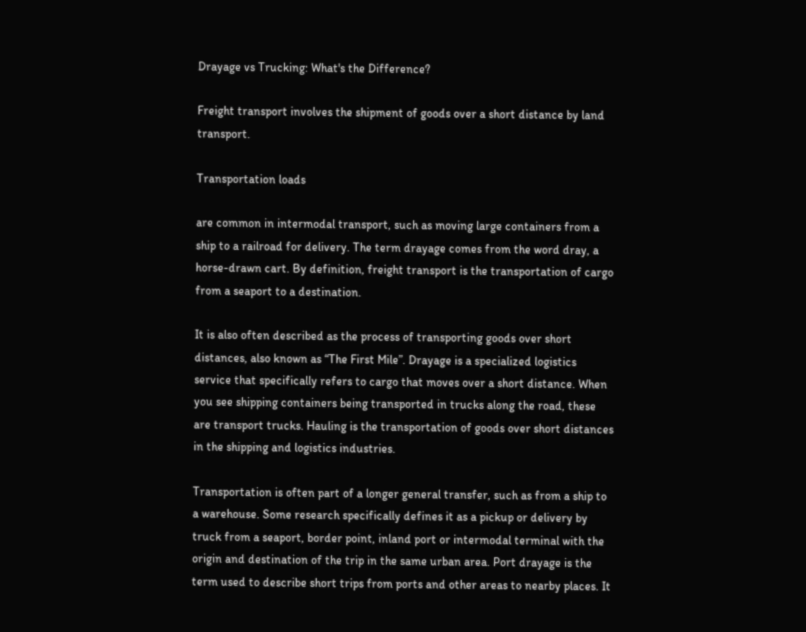Drayage vs Trucking: What's the Difference?

Freight transport involves the shipment of goods over a short distance by land transport.

Transportation loads

are common in intermodal transport, such as moving large containers from a ship to a railroad for delivery. The term drayage comes from the word dray, a horse-drawn cart. By definition, freight transport is the transportation of cargo from a seaport to a destination.

It is also often described as the process of transporting goods over short distances, also known as “The First Mile”. Drayage is a specialized logistics service that specifically refers to cargo that moves over a short distance. When you see shipping containers being transported in trucks along the road, these are transport trucks. Hauling is the transportation of goods over short distances in the shipping and logistics industries.

Transportation is often part of a longer general transfer, such as from a ship to a warehouse. Some research specifically defines it as a pickup or delivery by truck from a seaport, border point, inland port or intermodal terminal with the origin and destination of the trip in the same urban area. Port drayage is the term used to describe short trips from ports and other areas to nearby places. It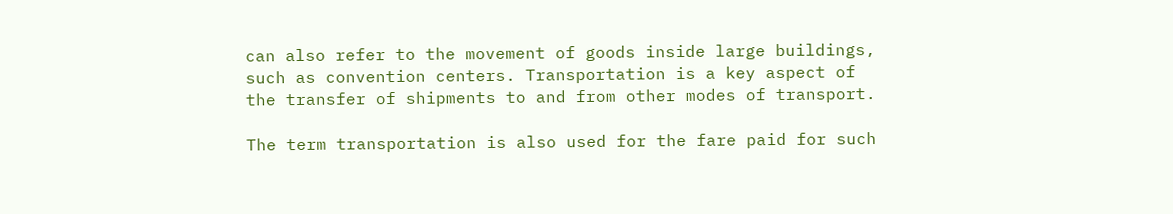can also refer to the movement of goods inside large buildings, such as convention centers. Transportation is a key aspect of the transfer of shipments to and from other modes of transport.

The term transportation is also used for the fare paid for such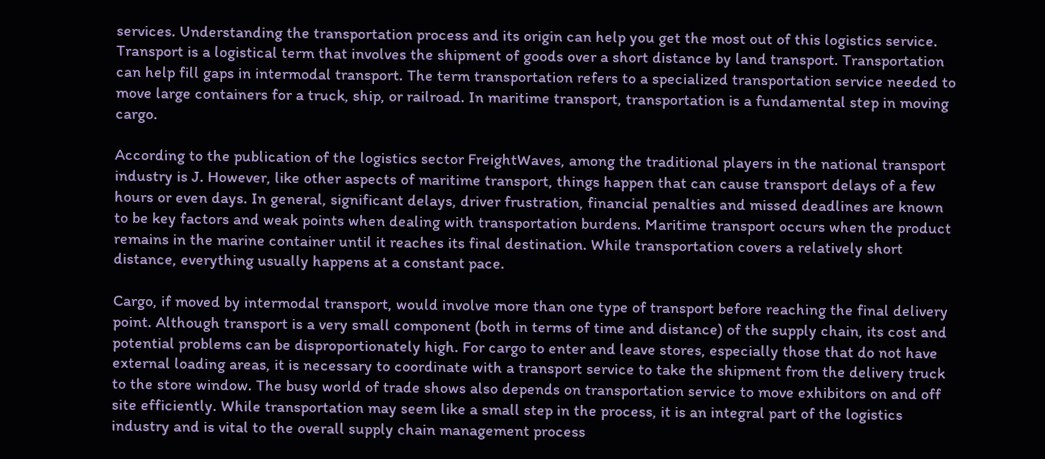services. Understanding the transportation process and its origin can help you get the most out of this logistics service. Transport is a logistical term that involves the shipment of goods over a short distance by land transport. Transportation can help fill gaps in intermodal transport. The term transportation refers to a specialized transportation service needed to move large containers for a truck, ship, or railroad. In maritime transport, transportation is a fundamental step in moving cargo.

According to the publication of the logistics sector FreightWaves, among the traditional players in the national transport industry is J. However, like other aspects of maritime transport, things happen that can cause transport delays of a few hours or even days. In general, significant delays, driver frustration, financial penalties and missed deadlines are known to be key factors and weak points when dealing with transportation burdens. Maritime transport occurs when the product remains in the marine container until it reaches its final destination. While transportation covers a relatively short distance, everything usually happens at a constant pace.

Cargo, if moved by intermodal transport, would involve more than one type of transport before reaching the final delivery point. Although transport is a very small component (both in terms of time and distance) of the supply chain, its cost and potential problems can be disproportionately high. For cargo to enter and leave stores, especially those that do not have external loading areas, it is necessary to coordinate with a transport service to take the shipment from the delivery truck to the store window. The busy world of trade shows also depends on transportation service to move exhibitors on and off site efficiently. While transportation may seem like a small step in the process, it is an integral part of the logistics industry and is vital to the overall supply chain management process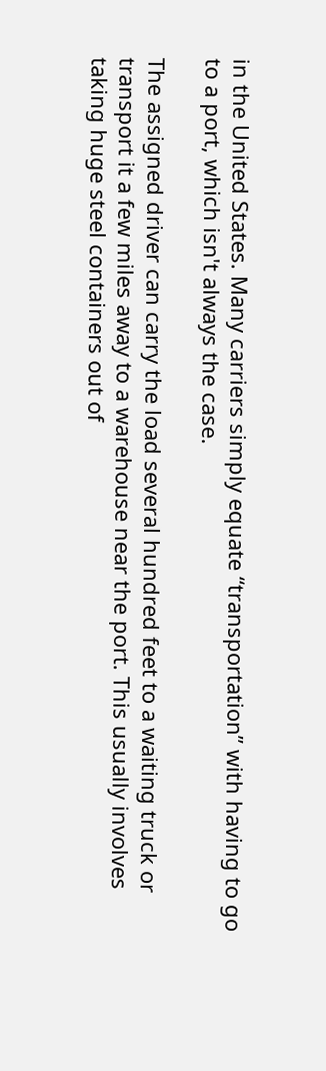in the United States. Many carriers simply equate “transportation” with having to go to a port, which isn't always the case.

The assigned driver can carry the load several hundred feet to a waiting truck or transport it a few miles away to a warehouse near the port. This usually involves taking huge steel containers out of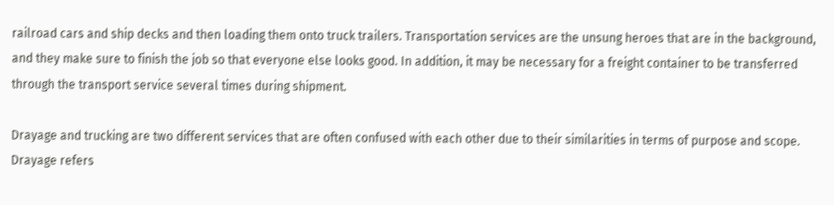railroad cars and ship decks and then loading them onto truck trailers. Transportation services are the unsung heroes that are in the background, and they make sure to finish the job so that everyone else looks good. In addition, it may be necessary for a freight container to be transferred through the transport service several times during shipment.

Drayage and trucking are two different services that are often confused with each other due to their similarities in terms of purpose and scope. Drayage refers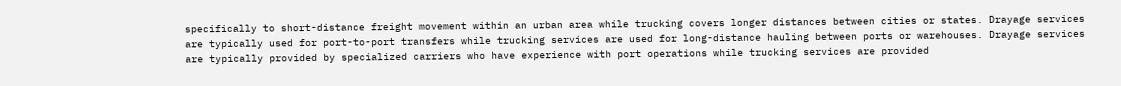specifically to short-distance freight movement within an urban area while trucking covers longer distances between cities or states. Drayage services are typically used for port-to-port transfers while trucking services are used for long-distance hauling between ports or warehouses. Drayage services are typically provided by specialized carriers who have experience with port operations while trucking services are provided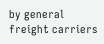by general freight carriers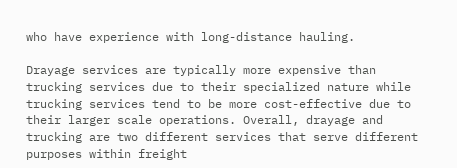who have experience with long-distance hauling.

Drayage services are typically more expensive than trucking services due to their specialized nature while trucking services tend to be more cost-effective due to their larger scale operations. Overall, drayage and trucking are two different services that serve different purposes within freight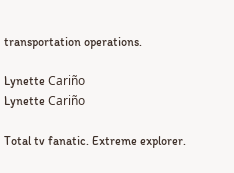transportation operations.

Lynette Cariño
Lynette Cariño

Total tv fanatic. Extreme explorer.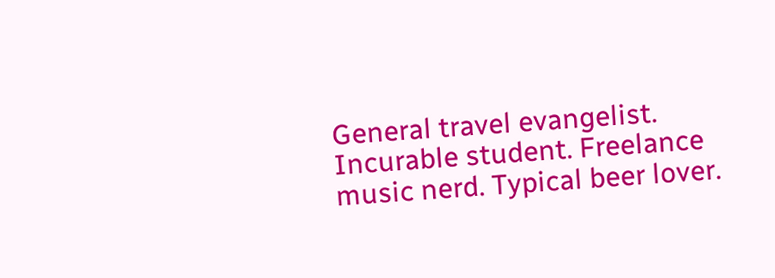General travel evangelist. Incurable student. Freelance music nerd. Typical beer lover.